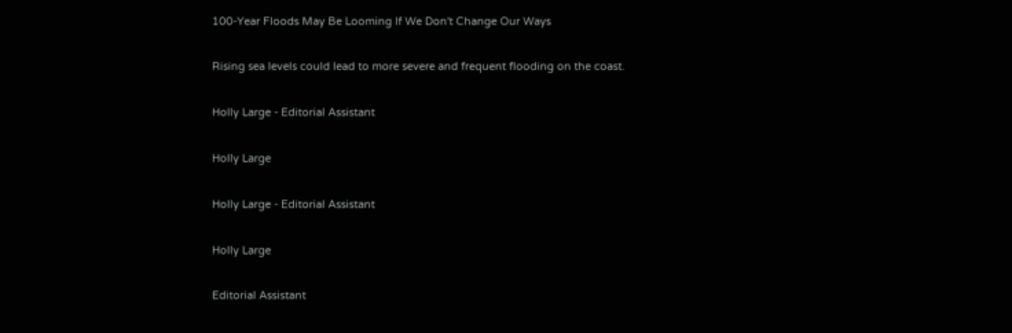100-Year Floods May Be Looming If We Don't Change Our Ways

Rising sea levels could lead to more severe and frequent flooding on the coast.

Holly Large - Editorial Assistant

Holly Large

Holly Large - Editorial Assistant

Holly Large

Editorial Assistant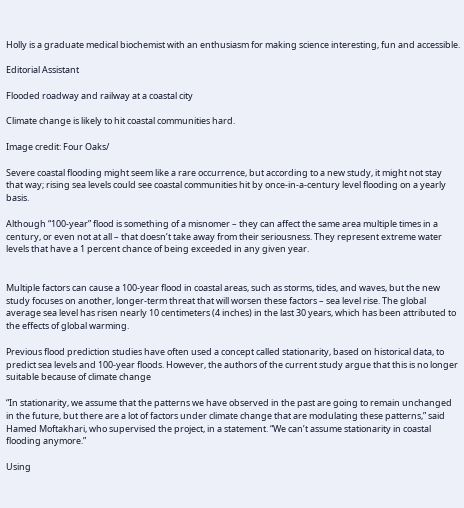Holly is a graduate medical biochemist with an enthusiasm for making science interesting, fun and accessible.

Editorial Assistant

Flooded roadway and railway at a coastal city

Climate change is likely to hit coastal communities hard.

Image credit: Four Oaks/

Severe coastal flooding might seem like a rare occurrence, but according to a new study, it might not stay that way; rising sea levels could see coastal communities hit by once-in-a-century level flooding on a yearly basis.

Although “100-year” flood is something of a misnomer – they can affect the same area multiple times in a century, or even not at all – that doesn’t take away from their seriousness. They represent extreme water levels that have a 1 percent chance of being exceeded in any given year.


Multiple factors can cause a 100-year flood in coastal areas, such as storms, tides, and waves, but the new study focuses on another, longer-term threat that will worsen these factors – sea level rise. The global average sea level has risen nearly 10 centimeters (4 inches) in the last 30 years, which has been attributed to the effects of global warming.

Previous flood prediction studies have often used a concept called stationarity, based on historical data, to predict sea levels and 100-year floods. However, the authors of the current study argue that this is no longer suitable because of climate change

“In stationarity, we assume that the patterns we have observed in the past are going to remain unchanged in the future, but there are a lot of factors under climate change that are modulating these patterns,” said Hamed Moftakhari, who supervised the project, in a statement. “We can’t assume stationarity in coastal flooding anymore.”

Using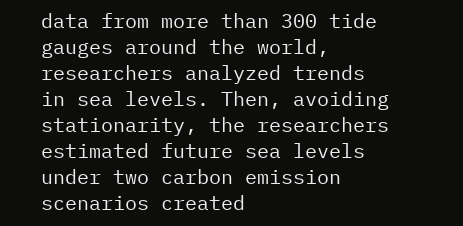data from more than 300 tide gauges around the world, researchers analyzed trends in sea levels. Then, avoiding stationarity, the researchers estimated future sea levels under two carbon emission scenarios created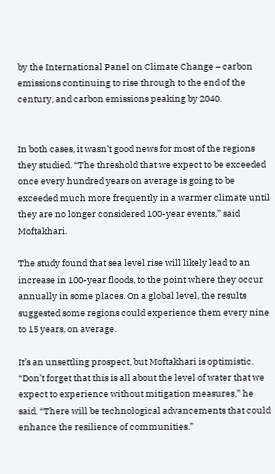by the International Panel on Climate Change – carbon emissions continuing to rise through to the end of the century, and carbon emissions peaking by 2040.


In both cases, it wasn’t good news for most of the regions they studied. “The threshold that we expect to be exceeded once every hundred years on average is going to be exceeded much more frequently in a warmer climate until they are no longer considered 100-year events,” said Moftakhari.

The study found that sea level rise will likely lead to an increase in 100-year floods, to the point where they occur annually in some places. On a global level, the results suggested some regions could experience them every nine to 15 years, on average.

It’s an unsettling prospect, but Moftakhari is optimistic. “Don’t forget that this is all about the level of water that we expect to experience without mitigation measures,” he said. “There will be technological advancements that could enhance the resilience of communities.”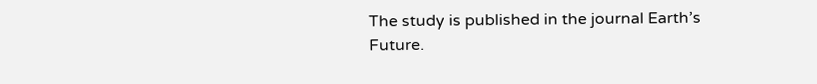The study is published in the journal Earth’s Future.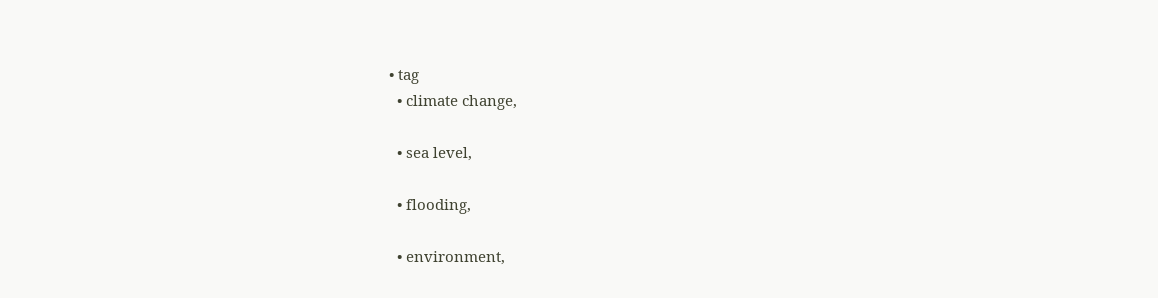• tag
  • climate change,

  • sea level,

  • flooding,

  • environment,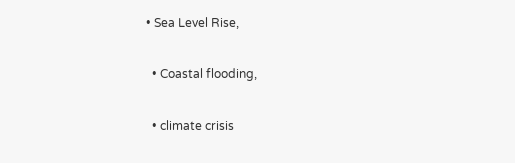• Sea Level Rise,

  • Coastal flooding,

  • climate crisis